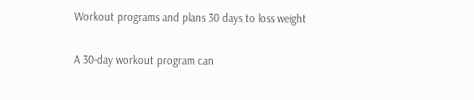Workout programs and plans 30 days to loss weight

A 30-day workout program can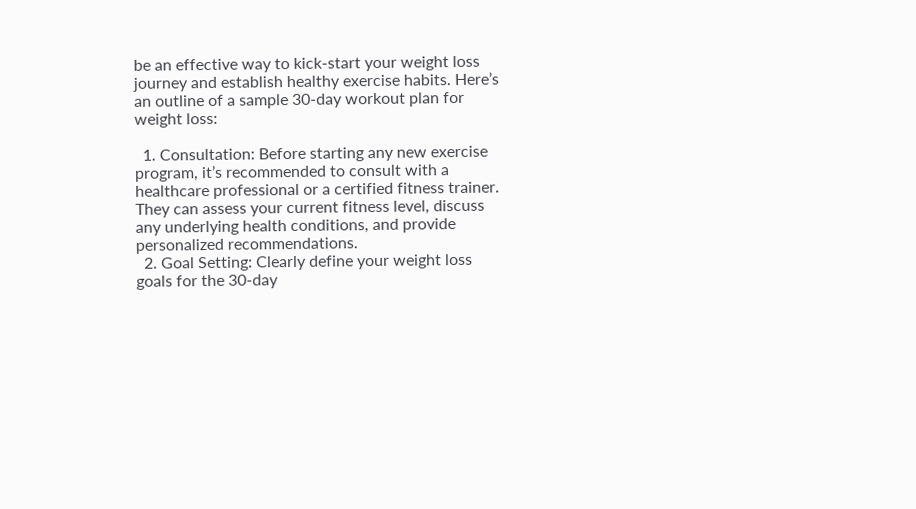be an effective way to kick-start your weight loss journey and establish healthy exercise habits. Here’s an outline of a sample 30-day workout plan for weight loss:

  1. Consultation: Before starting any new exercise program, it’s recommended to consult with a healthcare professional or a certified fitness trainer. They can assess your current fitness level, discuss any underlying health conditions, and provide personalized recommendations.
  2. Goal Setting: Clearly define your weight loss goals for the 30-day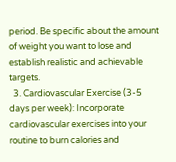period. Be specific about the amount of weight you want to lose and establish realistic and achievable targets.
  3. Cardiovascular Exercise (3-5 days per week): Incorporate cardiovascular exercises into your routine to burn calories and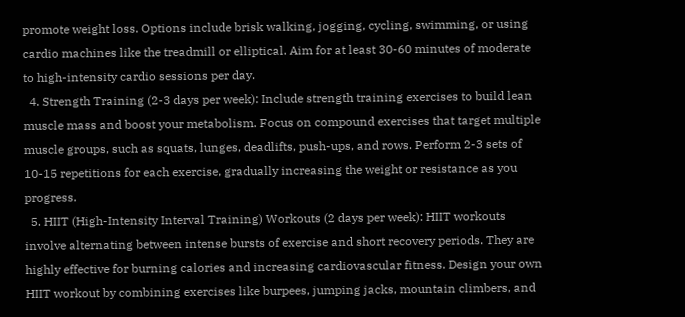promote weight loss. Options include brisk walking, jogging, cycling, swimming, or using cardio machines like the treadmill or elliptical. Aim for at least 30-60 minutes of moderate to high-intensity cardio sessions per day.
  4. Strength Training (2-3 days per week): Include strength training exercises to build lean muscle mass and boost your metabolism. Focus on compound exercises that target multiple muscle groups, such as squats, lunges, deadlifts, push-ups, and rows. Perform 2-3 sets of 10-15 repetitions for each exercise, gradually increasing the weight or resistance as you progress.
  5. HIIT (High-Intensity Interval Training) Workouts (2 days per week): HIIT workouts involve alternating between intense bursts of exercise and short recovery periods. They are highly effective for burning calories and increasing cardiovascular fitness. Design your own HIIT workout by combining exercises like burpees, jumping jacks, mountain climbers, and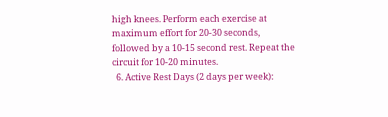high knees. Perform each exercise at maximum effort for 20-30 seconds, followed by a 10-15 second rest. Repeat the circuit for 10-20 minutes.
  6. Active Rest Days (2 days per week):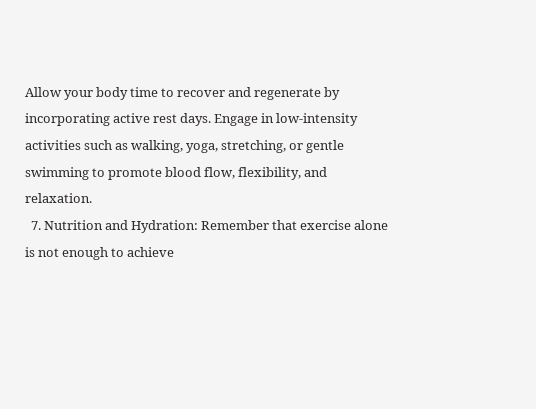Allow your body time to recover and regenerate by incorporating active rest days. Engage in low-intensity activities such as walking, yoga, stretching, or gentle swimming to promote blood flow, flexibility, and relaxation.
  7. Nutrition and Hydration: Remember that exercise alone is not enough to achieve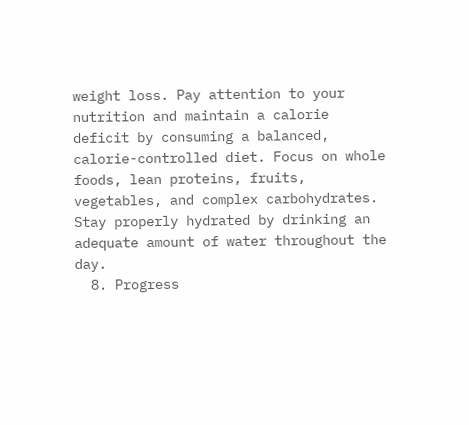weight loss. Pay attention to your nutrition and maintain a calorie deficit by consuming a balanced, calorie-controlled diet. Focus on whole foods, lean proteins, fruits, vegetables, and complex carbohydrates. Stay properly hydrated by drinking an adequate amount of water throughout the day.
  8. Progress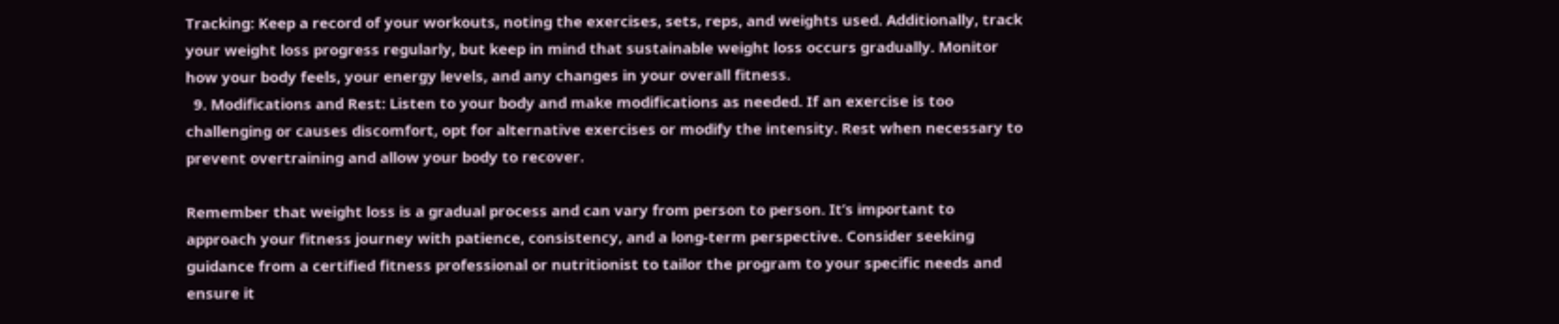Tracking: Keep a record of your workouts, noting the exercises, sets, reps, and weights used. Additionally, track your weight loss progress regularly, but keep in mind that sustainable weight loss occurs gradually. Monitor how your body feels, your energy levels, and any changes in your overall fitness.
  9. Modifications and Rest: Listen to your body and make modifications as needed. If an exercise is too challenging or causes discomfort, opt for alternative exercises or modify the intensity. Rest when necessary to prevent overtraining and allow your body to recover.

Remember that weight loss is a gradual process and can vary from person to person. It’s important to approach your fitness journey with patience, consistency, and a long-term perspective. Consider seeking guidance from a certified fitness professional or nutritionist to tailor the program to your specific needs and ensure it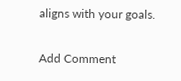aligns with your goals.

Add Comment